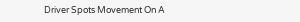Driver Spots Movement On A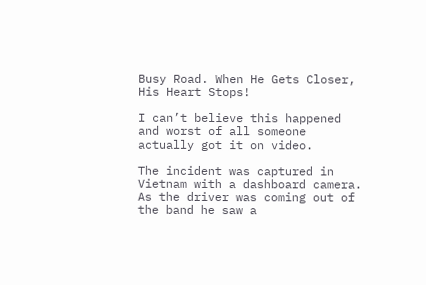Busy Road. When He Gets Closer, His Heart Stops!

I can’t believe this happened and worst of all someone actually got it on video.

The incident was captured in Vietnam with a dashboard camera. As the driver was coming out of the band he saw a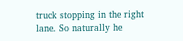truck stopping in the right lane. So naturally he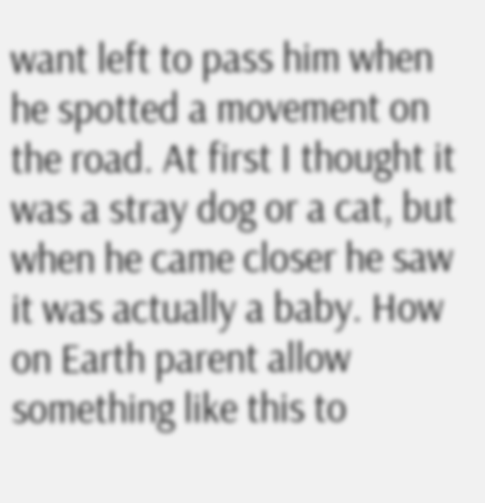want left to pass him when he spotted a movement on the road. At first I thought it was a stray dog or a cat, but when he came closer he saw it was actually a baby. How on Earth parent allow something like this to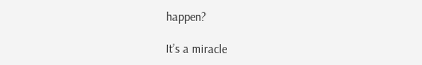happen?

It’s a miracle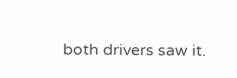both drivers saw it.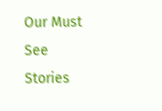Our Must See Stories